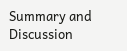Summary and Discussion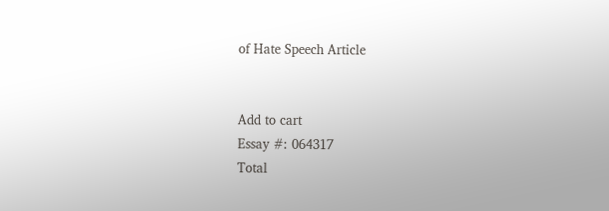of Hate Speech Article


Add to cart
Essay #: 064317
Total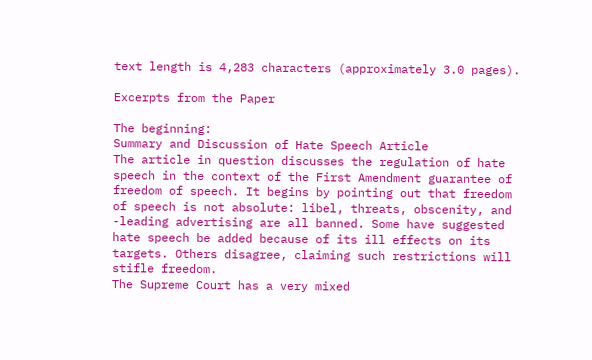text length is 4,283 characters (approximately 3.0 pages).

Excerpts from the Paper

The beginning:
Summary and Discussion of Hate Speech Article
The article in question discusses the regulation of hate speech in the context of the First Amendment guarantee of freedom of speech. It begins by pointing out that freedom of speech is not absolute: libel, threats, obscenity, and
-leading advertising are all banned. Some have suggested hate speech be added because of its ill effects on its targets. Others disagree, claiming such restrictions will stifle freedom.
The Supreme Court has a very mixed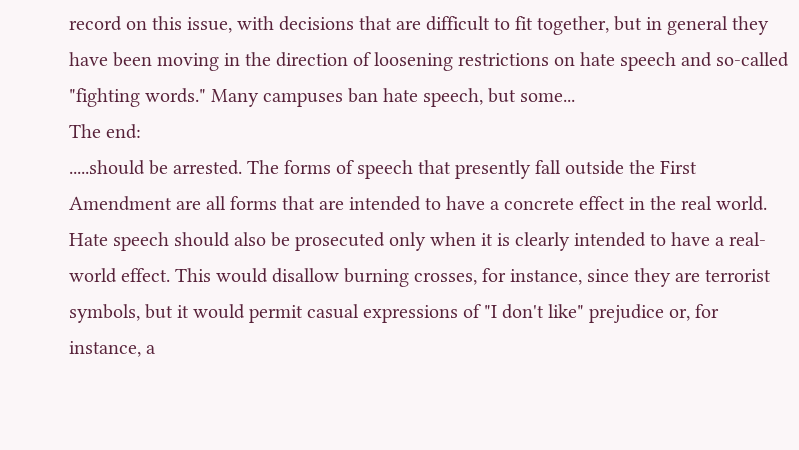record on this issue, with decisions that are difficult to fit together, but in general they have been moving in the direction of loosening restrictions on hate speech and so-called "fighting words." Many campuses ban hate speech, but some...
The end:
.....should be arrested. The forms of speech that presently fall outside the First Amendment are all forms that are intended to have a concrete effect in the real world. Hate speech should also be prosecuted only when it is clearly intended to have a real-world effect. This would disallow burning crosses, for instance, since they are terrorist symbols, but it would permit casual expressions of "I don't like" prejudice or, for instance, a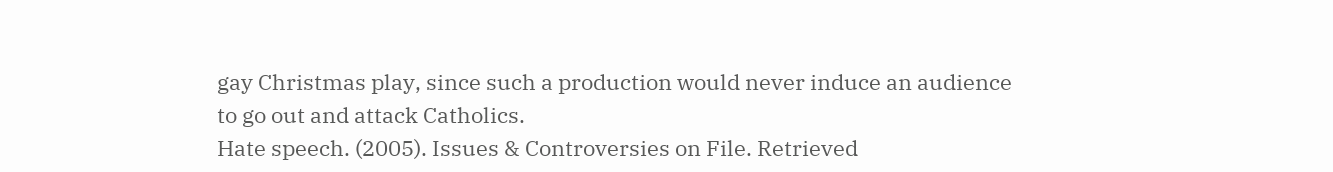gay Christmas play, since such a production would never induce an audience to go out and attack Catholics.
Hate speech. (2005). Issues & Controversies on File. Retrieved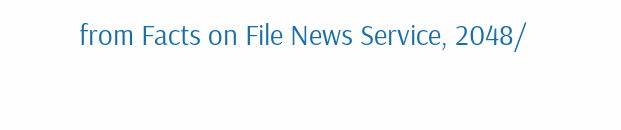from Facts on File News Service, 2048/